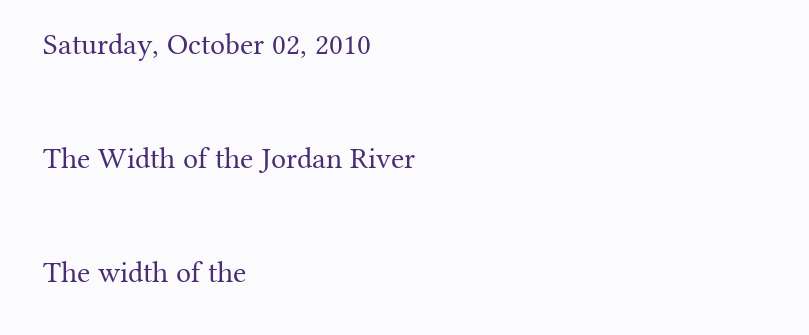Saturday, October 02, 2010

The Width of the Jordan River

The width of the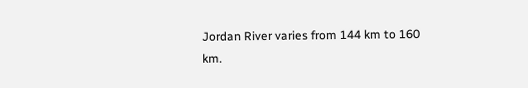Jordan River varies from 144 km to 160 km.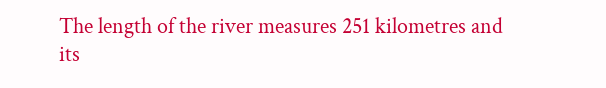The length of the river measures 251 kilometres and its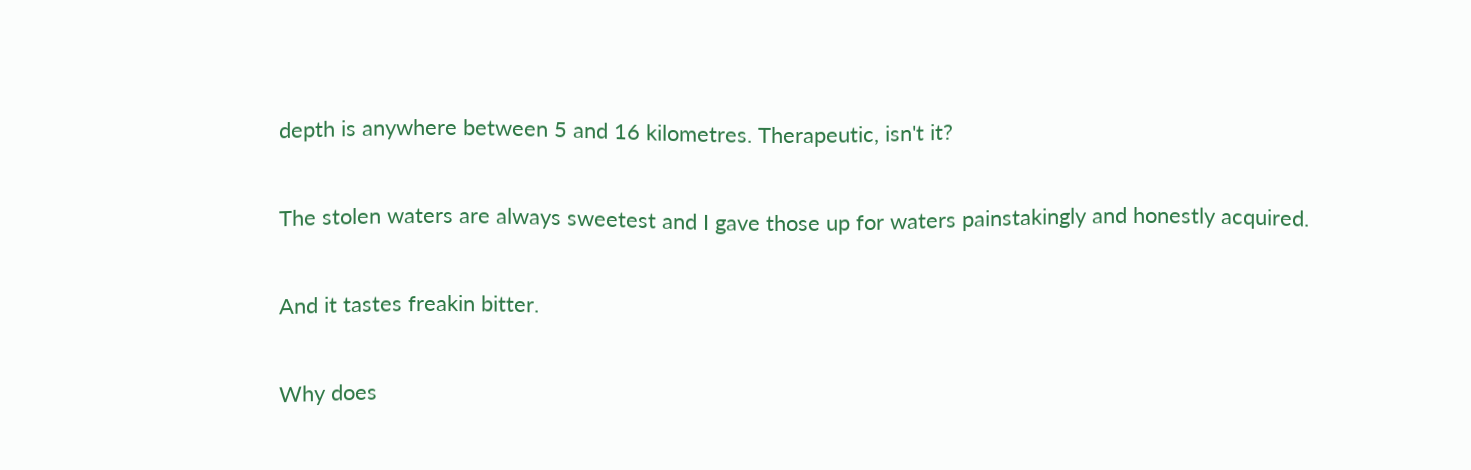depth is anywhere between 5 and 16 kilometres. Therapeutic, isn't it?

The stolen waters are always sweetest and I gave those up for waters painstakingly and honestly acquired.

And it tastes freakin bitter.

Why does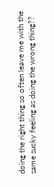doing the right thing so often leave me with the same sucky feeling as doing the wrong thing??